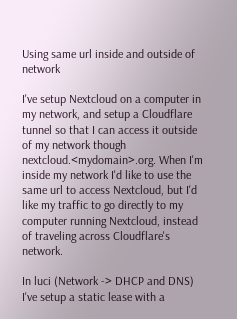Using same url inside and outside of network

I've setup Nextcloud on a computer in my network, and setup a Cloudflare tunnel so that I can access it outside of my network though nextcloud.<mydomain>.org. When I'm inside my network I'd like to use the same url to access Nextcloud, but I'd like my traffic to go directly to my computer running Nextcloud, instead of traveling across Cloudflare's network.

In luci (Network -> DHCP and DNS) I've setup a static lease with a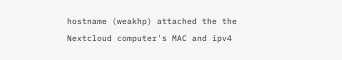hostname (weakhp) attached the the Nextcloud computer's MAC and ipv4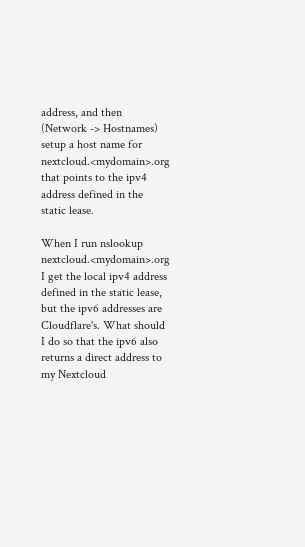address, and then (Network -> Hostnames) setup a host name for nextcloud.<mydomain>.org that points to the ipv4 address defined in the static lease.

When I run nslookup nextcloud.<mydomain>.org I get the local ipv4 address defined in the static lease, but the ipv6 addresses are Cloudflare's. What should I do so that the ipv6 also returns a direct address to my Nextcloud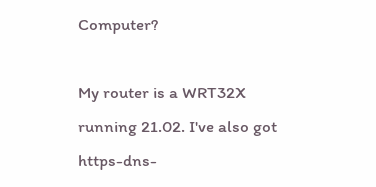Computer?

My router is a WRT32X running 21.02. I've also got https-dns-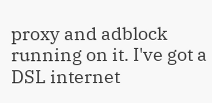proxy and adblock running on it. I've got a DSL internet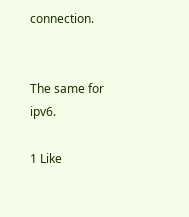connection.


The same for ipv6.

1 Like